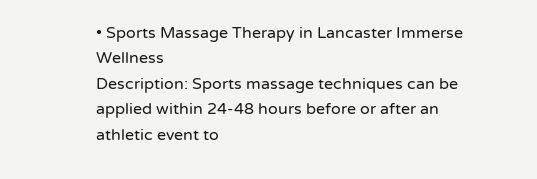• Sports Massage Therapy in Lancaster Immerse Wellness
Description: Sports massage techniques can be applied within 24-48 hours before or after an athletic event to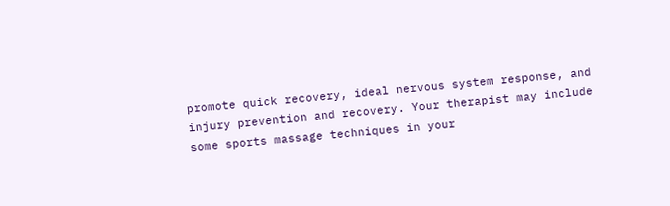promote quick recovery, ideal nervous system response, and injury prevention and recovery. Your therapist may include some sports massage techniques in your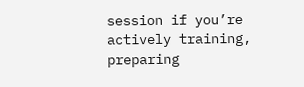session if you’re actively training, preparing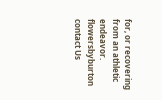for, or recovering from an athletic endeavor. flowersbyburton
contact Us